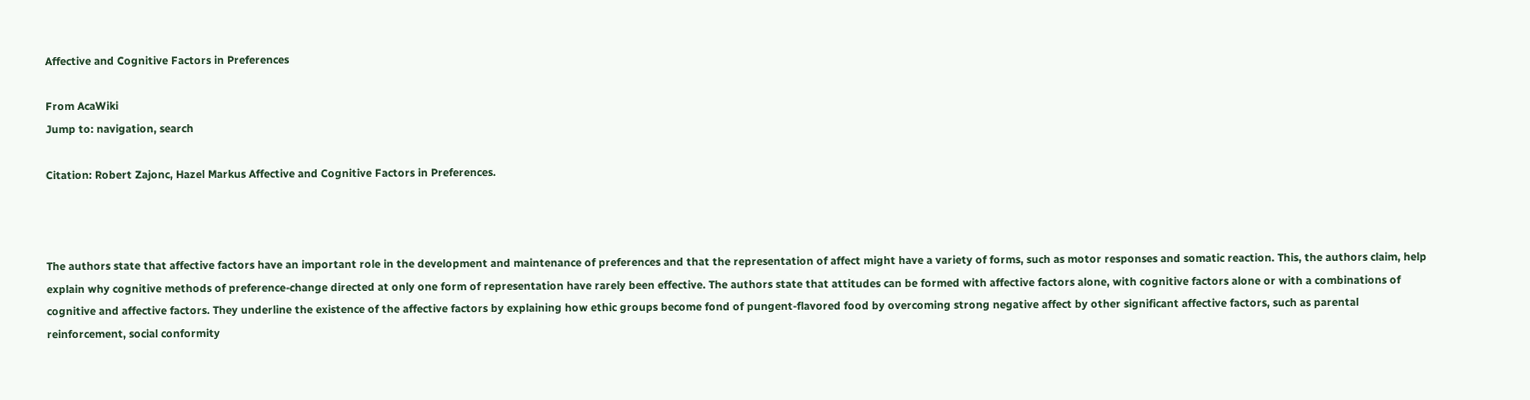Affective and Cognitive Factors in Preferences

From AcaWiki
Jump to: navigation, search

Citation: Robert Zajonc, Hazel Markus Affective and Cognitive Factors in Preferences.



The authors state that affective factors have an important role in the development and maintenance of preferences and that the representation of affect might have a variety of forms, such as motor responses and somatic reaction. This, the authors claim, help explain why cognitive methods of preference-change directed at only one form of representation have rarely been effective. The authors state that attitudes can be formed with affective factors alone, with cognitive factors alone or with a combinations of cognitive and affective factors. They underline the existence of the affective factors by explaining how ethic groups become fond of pungent-flavored food by overcoming strong negative affect by other significant affective factors, such as parental reinforcement, social conformity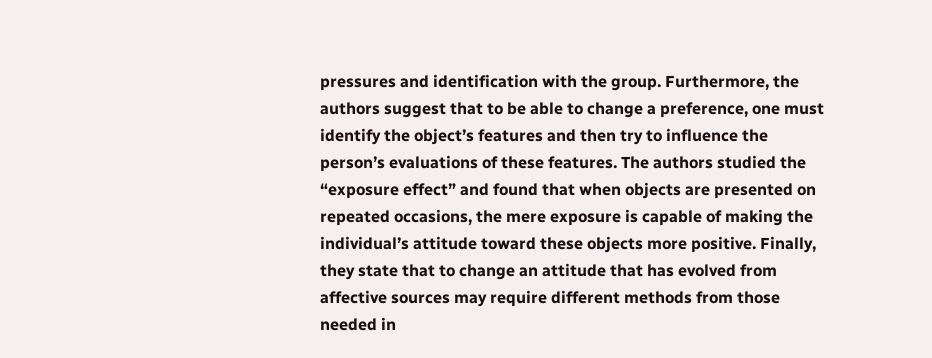pressures and identification with the group. Furthermore, the authors suggest that to be able to change a preference, one must identify the object’s features and then try to influence the person’s evaluations of these features. The authors studied the “exposure effect” and found that when objects are presented on repeated occasions, the mere exposure is capable of making the individual’s attitude toward these objects more positive. Finally, they state that to change an attitude that has evolved from affective sources may require different methods from those needed in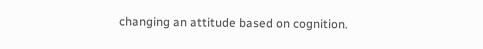changing an attitude based on cognition.